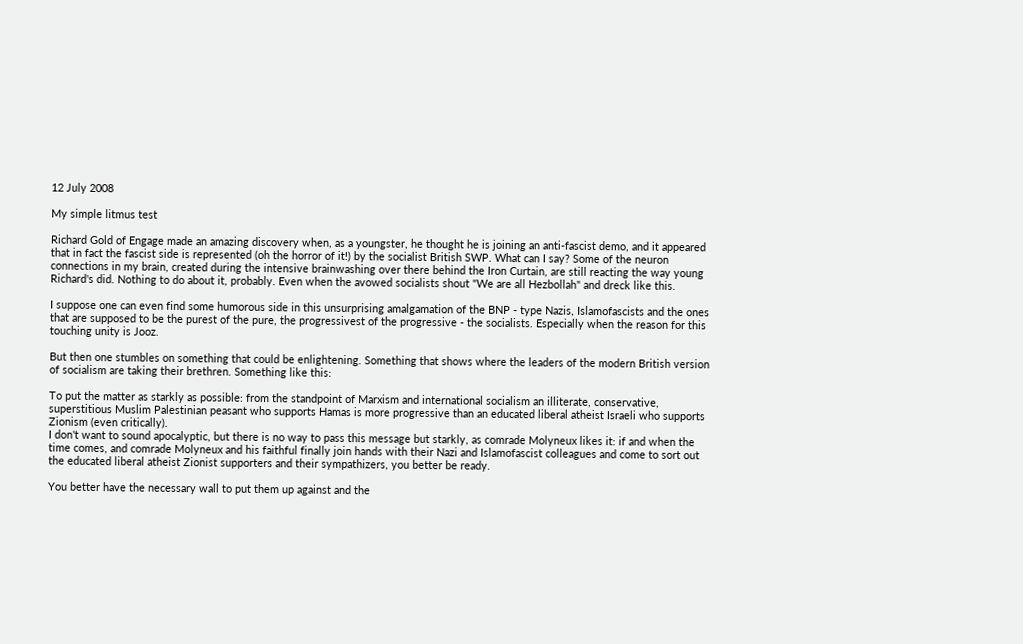12 July 2008

My simple litmus test

Richard Gold of Engage made an amazing discovery when, as a youngster, he thought he is joining an anti-fascist demo, and it appeared that in fact the fascist side is represented (oh the horror of it!) by the socialist British SWP. What can I say? Some of the neuron connections in my brain, created during the intensive brainwashing over there behind the Iron Curtain, are still reacting the way young Richard's did. Nothing to do about it, probably. Even when the avowed socialists shout "We are all Hezbollah" and dreck like this.

I suppose one can even find some humorous side in this unsurprising amalgamation of the BNP - type Nazis, Islamofascists and the ones that are supposed to be the purest of the pure, the progressivest of the progressive - the socialists. Especially when the reason for this touching unity is Jooz.

But then one stumbles on something that could be enlightening. Something that shows where the leaders of the modern British version of socialism are taking their brethren. Something like this:

To put the matter as starkly as possible: from the standpoint of Marxism and international socialism an illiterate, conservative, superstitious Muslim Palestinian peasant who supports Hamas is more progressive than an educated liberal atheist Israeli who supports Zionism (even critically).
I don't want to sound apocalyptic, but there is no way to pass this message but starkly, as comrade Molyneux likes it: if and when the time comes, and comrade Molyneux and his faithful finally join hands with their Nazi and Islamofascist colleagues and come to sort out the educated liberal atheist Zionist supporters and their sympathizers, you better be ready.

You better have the necessary wall to put them up against and the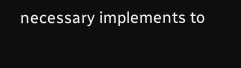necessary implements to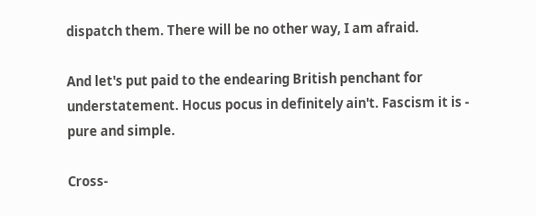dispatch them. There will be no other way, I am afraid.

And let's put paid to the endearing British penchant for understatement. Hocus pocus in definitely ain't. Fascism it is - pure and simple.

Cross-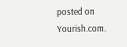posted on Yourish.com.